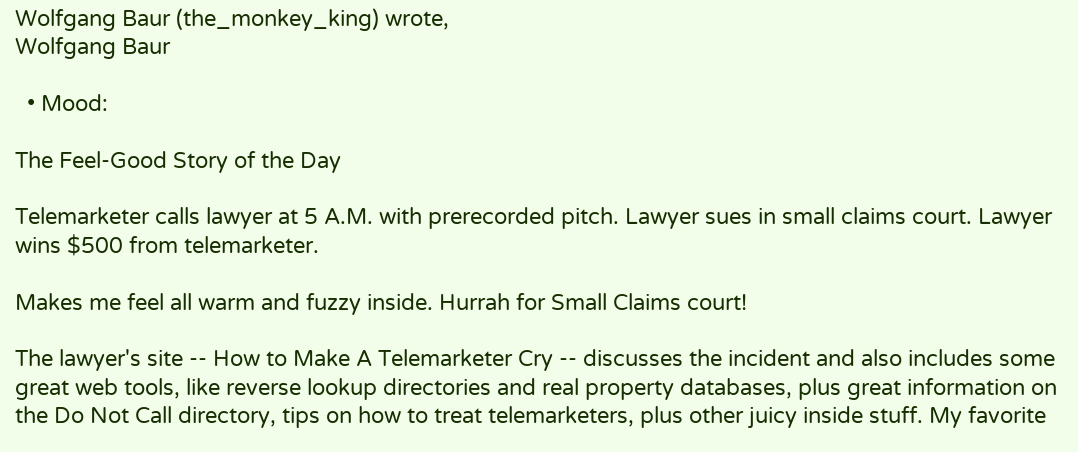Wolfgang Baur (the_monkey_king) wrote,
Wolfgang Baur

  • Mood:

The Feel-Good Story of the Day

Telemarketer calls lawyer at 5 A.M. with prerecorded pitch. Lawyer sues in small claims court. Lawyer wins $500 from telemarketer.

Makes me feel all warm and fuzzy inside. Hurrah for Small Claims court!

The lawyer's site -- How to Make A Telemarketer Cry -- discusses the incident and also includes some great web tools, like reverse lookup directories and real property databases, plus great information on the Do Not Call directory, tips on how to treat telemarketers, plus other juicy inside stuff. My favorite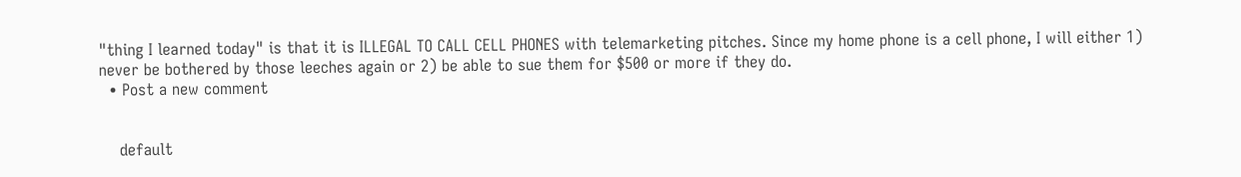"thing I learned today" is that it is ILLEGAL TO CALL CELL PHONES with telemarketing pitches. Since my home phone is a cell phone, I will either 1) never be bothered by those leeches again or 2) be able to sue them for $500 or more if they do.
  • Post a new comment


    default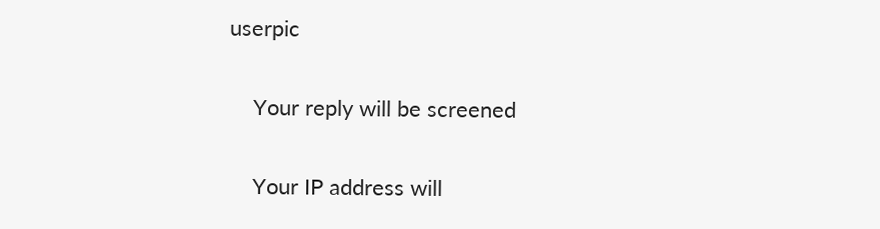userpic

    Your reply will be screened

    Your IP address will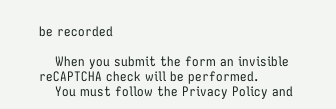be recorded

    When you submit the form an invisible reCAPTCHA check will be performed.
    You must follow the Privacy Policy and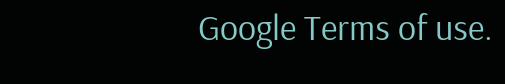Google Terms of use.